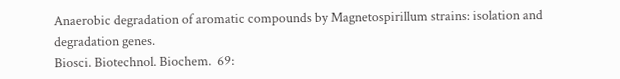Anaerobic degradation of aromatic compounds by Magnetospirillum strains: isolation and degradation genes.
Biosci. Biotechnol. Biochem.  69: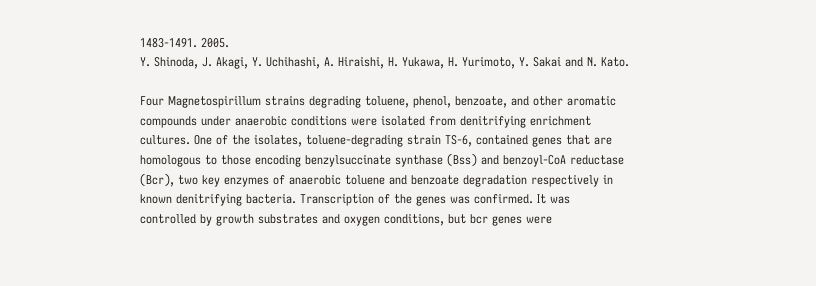1483-1491. 2005.
Y. Shinoda, J. Akagi, Y. Uchihashi, A. Hiraishi, H. Yukawa, H. Yurimoto, Y. Sakai and N. Kato.

Four Magnetospirillum strains degrading toluene, phenol, benzoate, and other aromatic compounds under anaerobic conditions were isolated from denitrifying enrichment cultures. One of the isolates, toluene-degrading strain TS-6, contained genes that are homologous to those encoding benzylsuccinate synthase (Bss) and benzoyl-CoA reductase (Bcr), two key enzymes of anaerobic toluene and benzoate degradation respectively in known denitrifying bacteria. Transcription of the genes was confirmed. It was controlled by growth substrates and oxygen conditions, but bcr genes were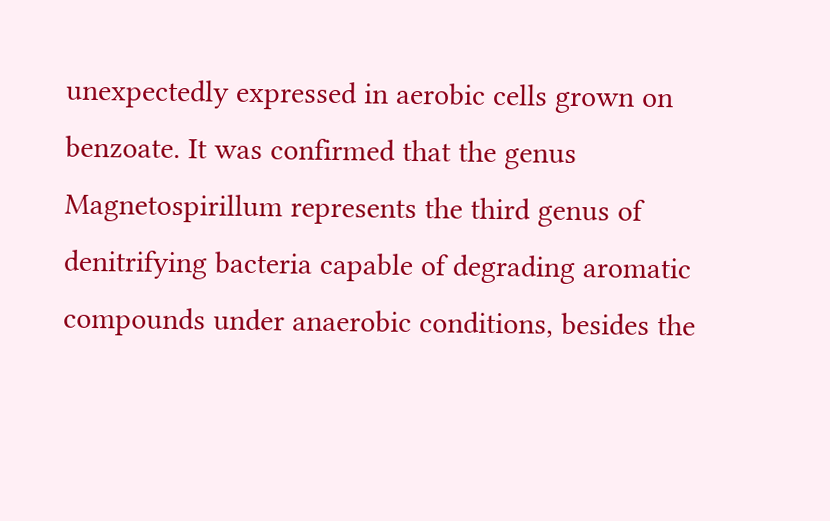unexpectedly expressed in aerobic cells grown on benzoate. It was confirmed that the genus Magnetospirillum represents the third genus of denitrifying bacteria capable of degrading aromatic compounds under anaerobic conditions, besides the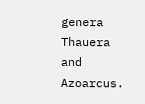genera Thauera and Azoarcus.